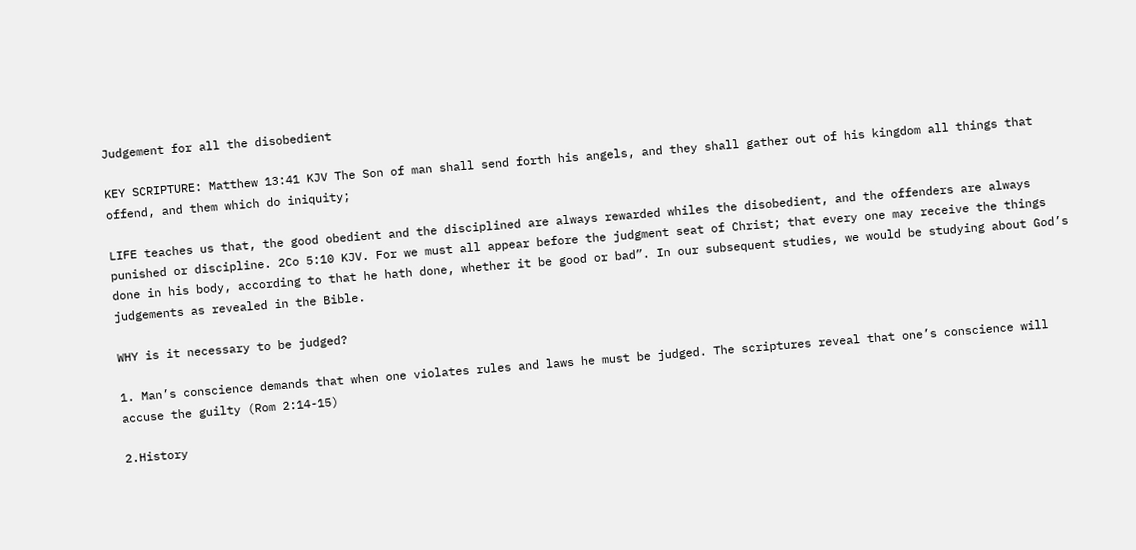Judgement for all the disobedient

KEY SCRIPTURE: Matthew 13:41 KJV The Son of man shall send forth his angels, and they shall gather out of his kingdom all things that offend, and them which do iniquity;

LIFE teaches us that, the good obedient and the disciplined are always rewarded whiles the disobedient, and the offenders are always punished or discipline. 2Co 5:10 KJV. For we must all appear before the judgment seat of Christ; that every one may receive the things done in his body, according to that he hath done, whether it be good or bad”. In our subsequent studies, we would be studying about God’s judgements as revealed in the Bible.

WHY is it necessary to be judged?

1. Man’s conscience demands that when one violates rules and laws he must be judged. The scriptures reveal that one’s conscience will accuse the guilty (Rom 2:14-15)

2.History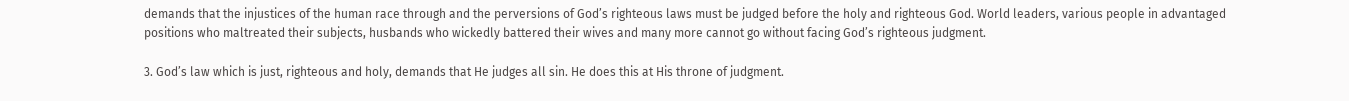demands that the injustices of the human race through and the perversions of God’s righteous laws must be judged before the holy and righteous God. World leaders, various people in advantaged positions who maltreated their subjects, husbands who wickedly battered their wives and many more cannot go without facing God’s righteous judgment.

3. God’s law which is just, righteous and holy, demands that He judges all sin. He does this at His throne of judgment.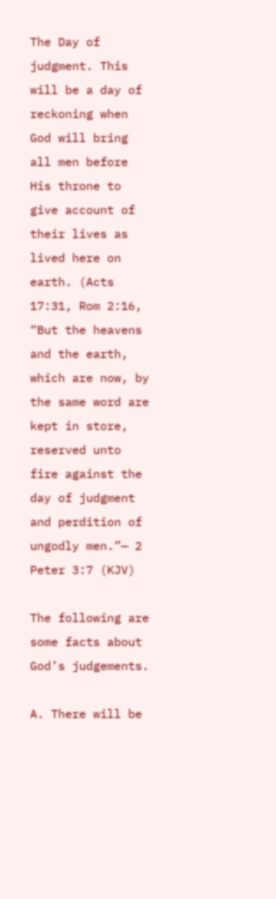The Day of judgment. This will be a day of reckoning when God will bring all men before His throne to give account of their lives as lived here on earth. (Acts 17:31, Rom 2:16, “But the heavens and the earth, which are now, by the same word are kept in store, reserved unto fire against the day of judgment and perdition of ungodly men.”— 2 Peter 3:7 (KJV)

The following are some facts about God’s judgements.

A. There will be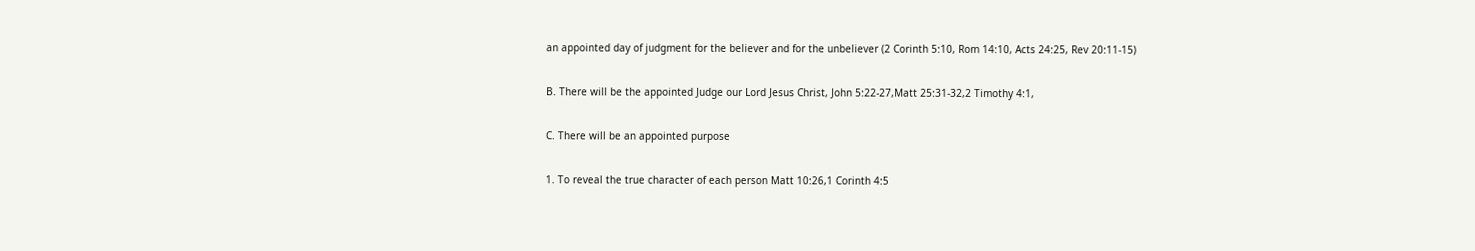an appointed day of judgment for the believer and for the unbeliever (2 Corinth 5:10, Rom 14:10, Acts 24:25, Rev 20:11-15)

B. There will be the appointed Judge our Lord Jesus Christ, John 5:22-27,Matt 25:31-32,2 Timothy 4:1,

C. There will be an appointed purpose

1. To reveal the true character of each person Matt 10:26,1 Corinth 4:5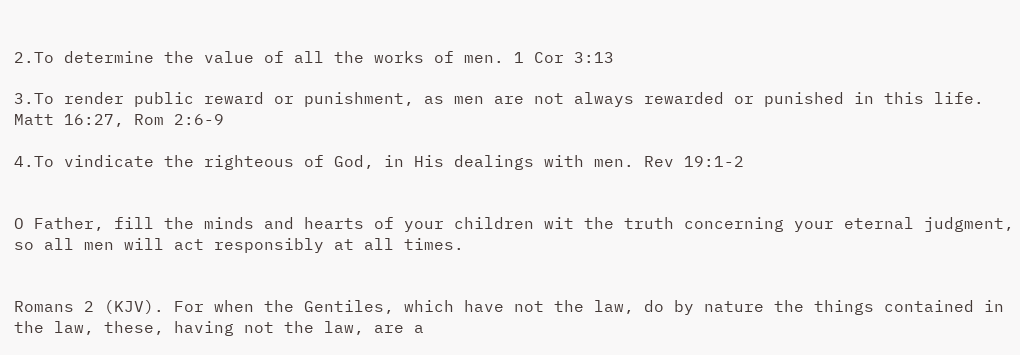2.To determine the value of all the works of men. 1 Cor 3:13

3.To render public reward or punishment, as men are not always rewarded or punished in this life. Matt 16:27, Rom 2:6-9

4.To vindicate the righteous of God, in His dealings with men. Rev 19:1-2


O Father, fill the minds and hearts of your children wit the truth concerning your eternal judgment, so all men will act responsibly at all times.


Romans 2 (KJV). For when the Gentiles, which have not the law, do by nature the things contained in the law, these, having not the law, are a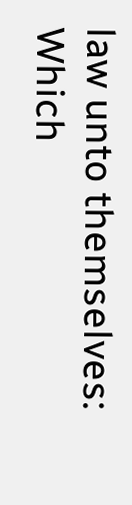law unto themselves:  Which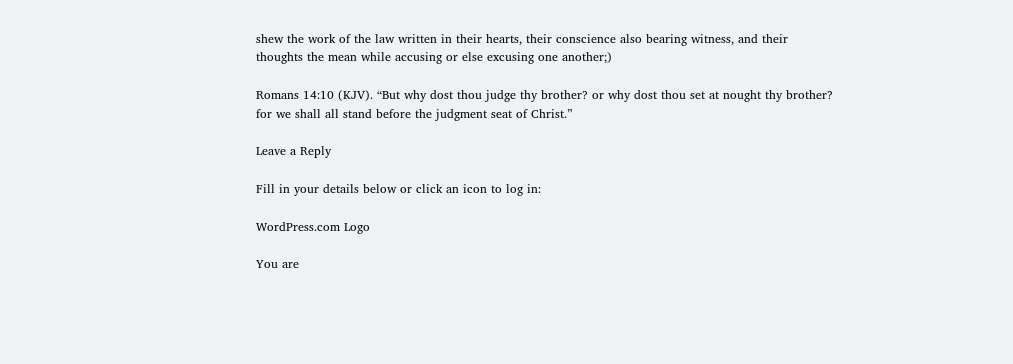shew the work of the law written in their hearts, their conscience also bearing witness, and their thoughts the mean while accusing or else excusing one another;)

Romans 14:10 (KJV). “But why dost thou judge thy brother? or why dost thou set at nought thy brother? for we shall all stand before the judgment seat of Christ.”

Leave a Reply

Fill in your details below or click an icon to log in:

WordPress.com Logo

You are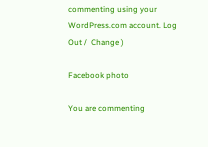commenting using your WordPress.com account. Log Out /  Change )

Facebook photo

You are commenting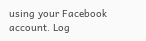using your Facebook account. Log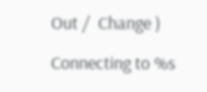Out /  Change )

Connecting to %s